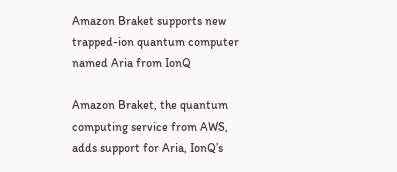Amazon Braket supports new trapped-ion quantum computer named Aria from IonQ

Amazon Braket, the quantum computing service from AWS, adds support for Aria, IonQ’s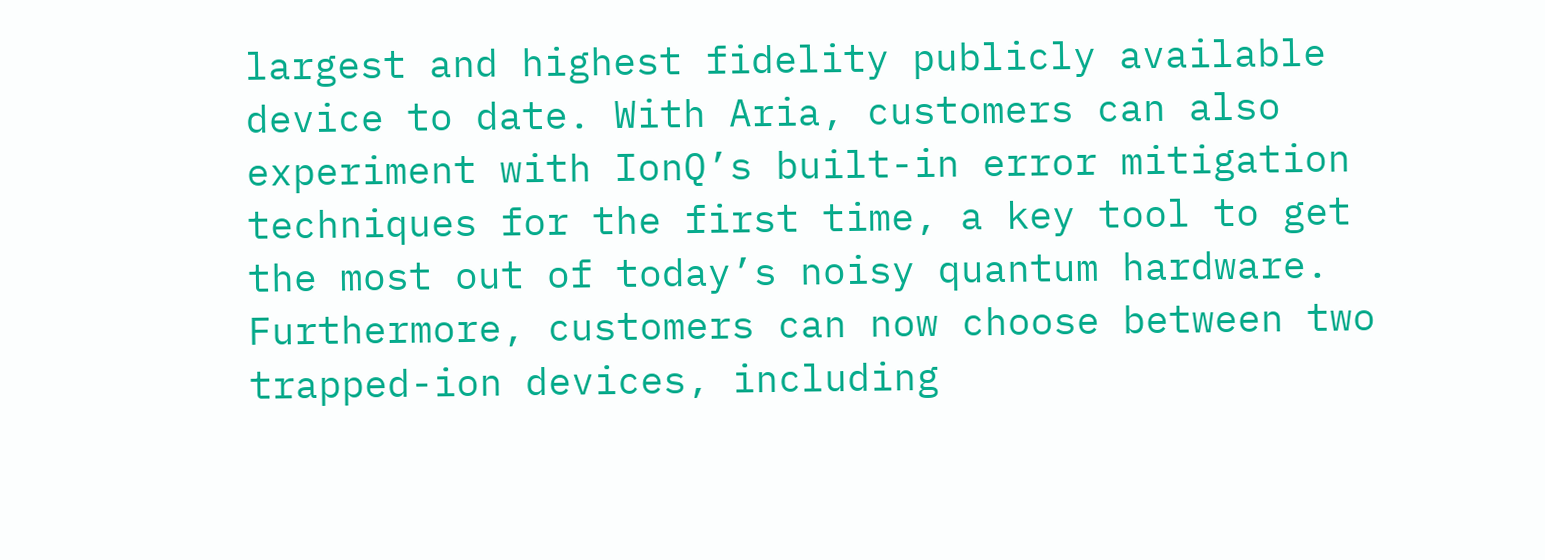largest and highest fidelity publicly available device to date. With Aria, customers can also experiment with IonQ’s built-in error mitigation techniques for the first time, a key tool to get the most out of today’s noisy quantum hardware. Furthermore, customers can now choose between two trapped-ion devices, including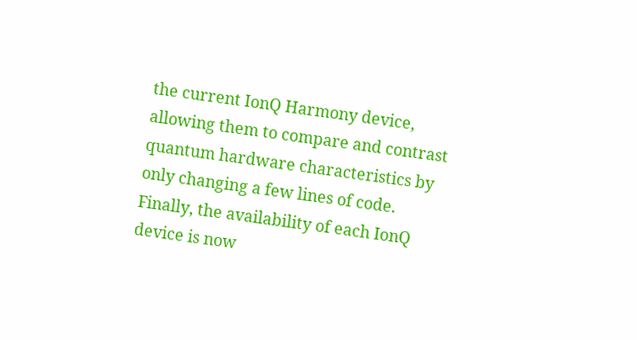the current IonQ Harmony device, allowing them to compare and contrast quantum hardware characteristics by only changing a few lines of code. Finally, the availability of each IonQ device is now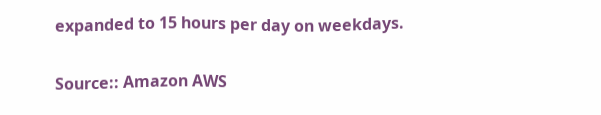expanded to 15 hours per day on weekdays.

Source:: Amazon AWS